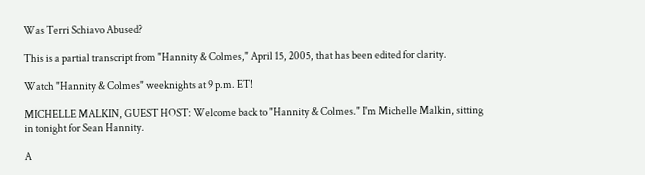Was Terri Schiavo Abused?

This is a partial transcript from "Hannity & Colmes," April 15, 2005, that has been edited for clarity.

Watch "Hannity & Colmes" weeknights at 9 p.m. ET!

MICHELLE MALKIN, GUEST HOST: Welcome back to "Hannity & Colmes." I'm Michelle Malkin, sitting in tonight for Sean Hannity.

A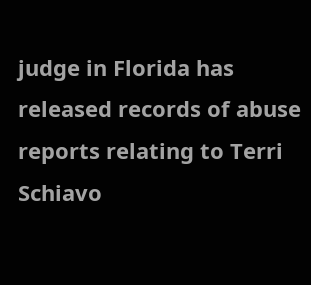judge in Florida has released records of abuse reports relating to Terri Schiavo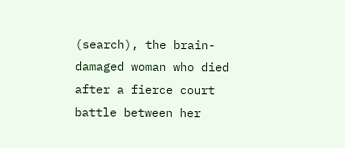(search), the brain-damaged woman who died after a fierce court battle between her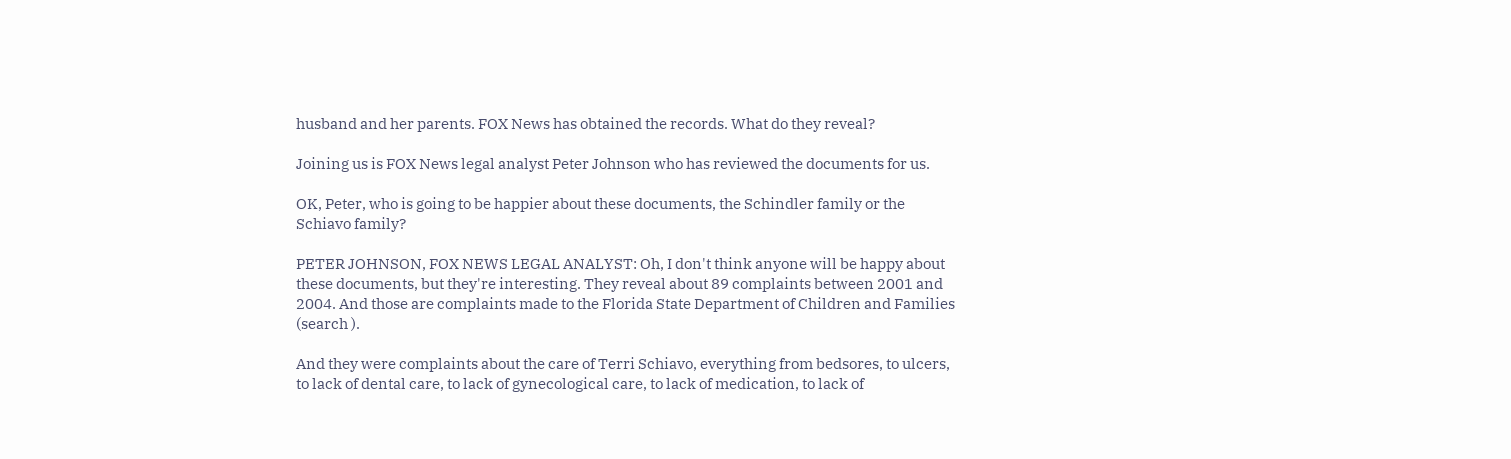husband and her parents. FOX News has obtained the records. What do they reveal?

Joining us is FOX News legal analyst Peter Johnson who has reviewed the documents for us.

OK, Peter, who is going to be happier about these documents, the Schindler family or the Schiavo family?

PETER JOHNSON, FOX NEWS LEGAL ANALYST: Oh, I don't think anyone will be happy about these documents, but they're interesting. They reveal about 89 complaints between 2001 and 2004. And those are complaints made to the Florida State Department of Children and Families (search ).

And they were complaints about the care of Terri Schiavo, everything from bedsores, to ulcers, to lack of dental care, to lack of gynecological care, to lack of medication, to lack of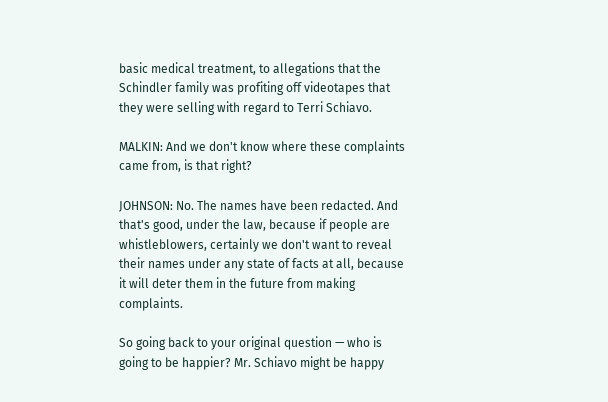basic medical treatment, to allegations that the Schindler family was profiting off videotapes that they were selling with regard to Terri Schiavo.

MALKIN: And we don't know where these complaints came from, is that right?

JOHNSON: No. The names have been redacted. And that's good, under the law, because if people are whistleblowers, certainly we don't want to reveal their names under any state of facts at all, because it will deter them in the future from making complaints.

So going back to your original question — who is going to be happier? Mr. Schiavo might be happy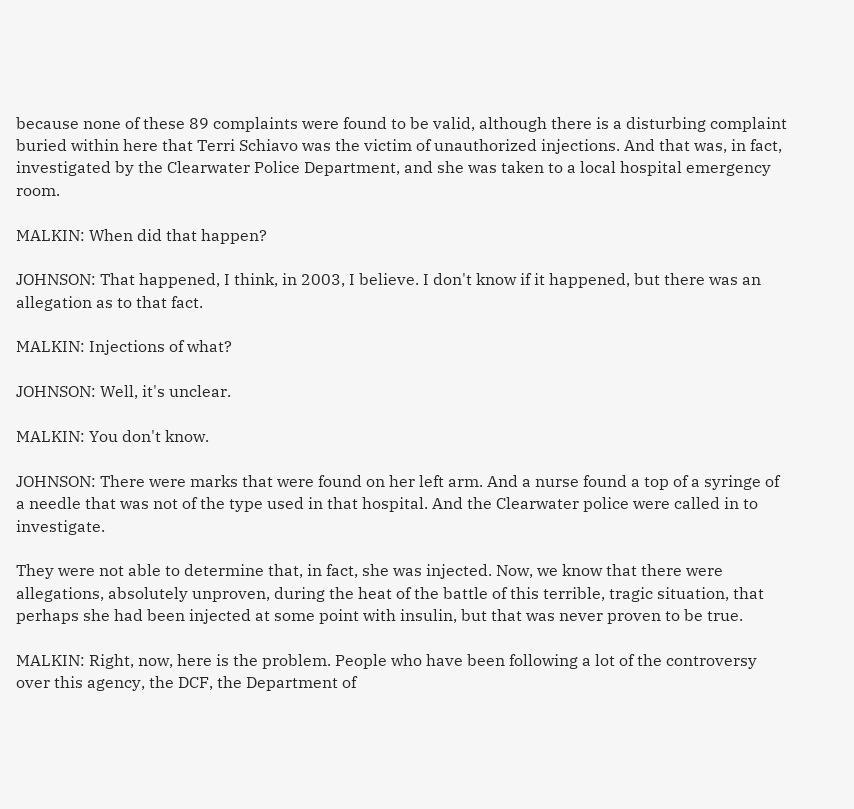because none of these 89 complaints were found to be valid, although there is a disturbing complaint buried within here that Terri Schiavo was the victim of unauthorized injections. And that was, in fact, investigated by the Clearwater Police Department, and she was taken to a local hospital emergency room.

MALKIN: When did that happen?

JOHNSON: That happened, I think, in 2003, I believe. I don't know if it happened, but there was an allegation as to that fact.

MALKIN: Injections of what?

JOHNSON: Well, it's unclear.

MALKIN: You don't know.

JOHNSON: There were marks that were found on her left arm. And a nurse found a top of a syringe of a needle that was not of the type used in that hospital. And the Clearwater police were called in to investigate.

They were not able to determine that, in fact, she was injected. Now, we know that there were allegations, absolutely unproven, during the heat of the battle of this terrible, tragic situation, that perhaps she had been injected at some point with insulin, but that was never proven to be true.

MALKIN: Right, now, here is the problem. People who have been following a lot of the controversy over this agency, the DCF, the Department of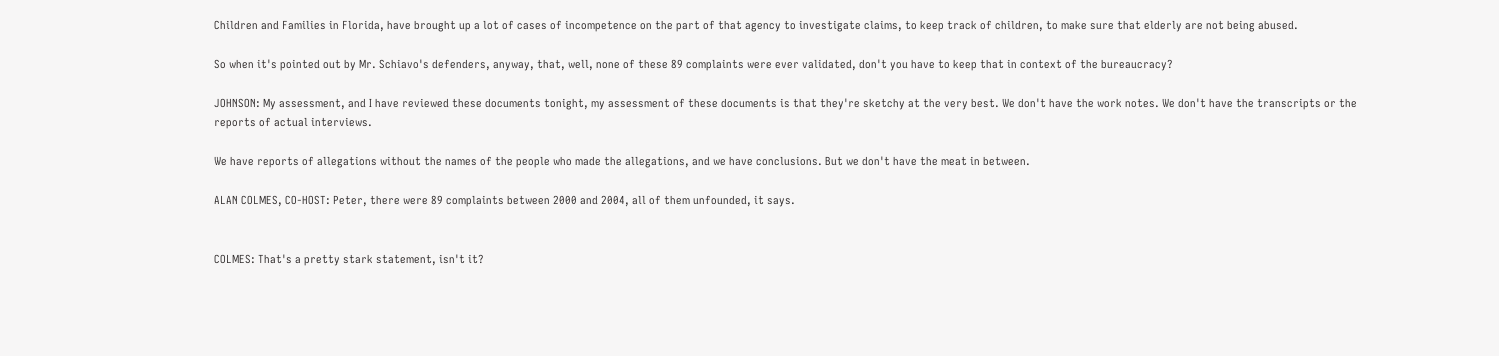Children and Families in Florida, have brought up a lot of cases of incompetence on the part of that agency to investigate claims, to keep track of children, to make sure that elderly are not being abused.

So when it's pointed out by Mr. Schiavo's defenders, anyway, that, well, none of these 89 complaints were ever validated, don't you have to keep that in context of the bureaucracy?

JOHNSON: My assessment, and I have reviewed these documents tonight, my assessment of these documents is that they're sketchy at the very best. We don't have the work notes. We don't have the transcripts or the reports of actual interviews.

We have reports of allegations without the names of the people who made the allegations, and we have conclusions. But we don't have the meat in between.

ALAN COLMES, CO-HOST: Peter, there were 89 complaints between 2000 and 2004, all of them unfounded, it says.


COLMES: That's a pretty stark statement, isn't it?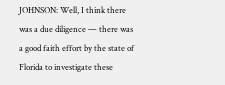JOHNSON: Well, I think there was a due diligence — there was a good faith effort by the state of Florida to investigate these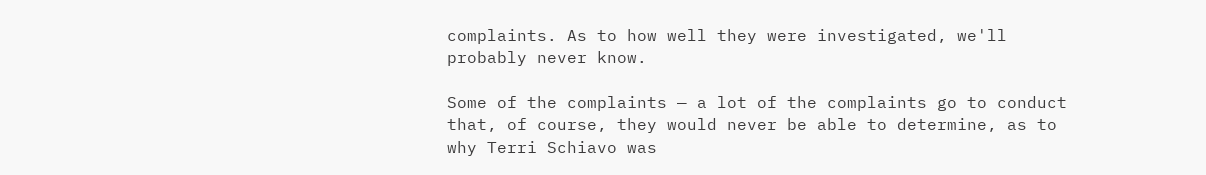complaints. As to how well they were investigated, we'll probably never know.

Some of the complaints — a lot of the complaints go to conduct that, of course, they would never be able to determine, as to why Terri Schiavo was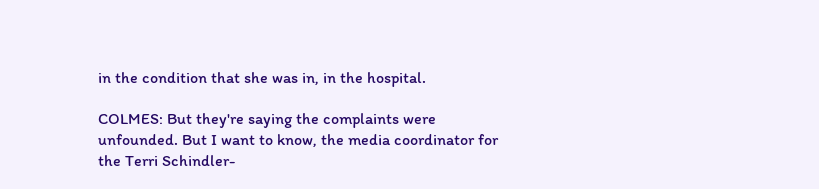in the condition that she was in, in the hospital.

COLMES: But they're saying the complaints were unfounded. But I want to know, the media coordinator for the Terri Schindler-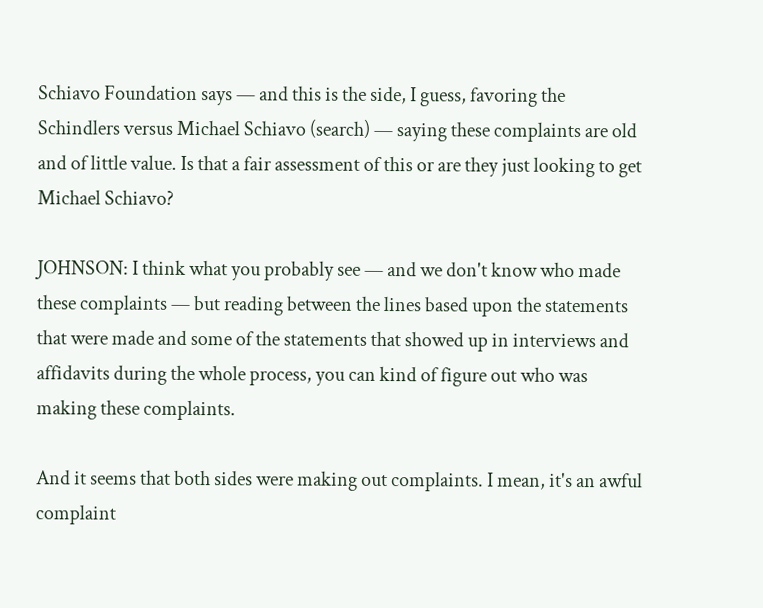Schiavo Foundation says — and this is the side, I guess, favoring the Schindlers versus Michael Schiavo (search) — saying these complaints are old and of little value. Is that a fair assessment of this or are they just looking to get Michael Schiavo?

JOHNSON: I think what you probably see — and we don't know who made these complaints — but reading between the lines based upon the statements that were made and some of the statements that showed up in interviews and affidavits during the whole process, you can kind of figure out who was making these complaints.

And it seems that both sides were making out complaints. I mean, it's an awful complaint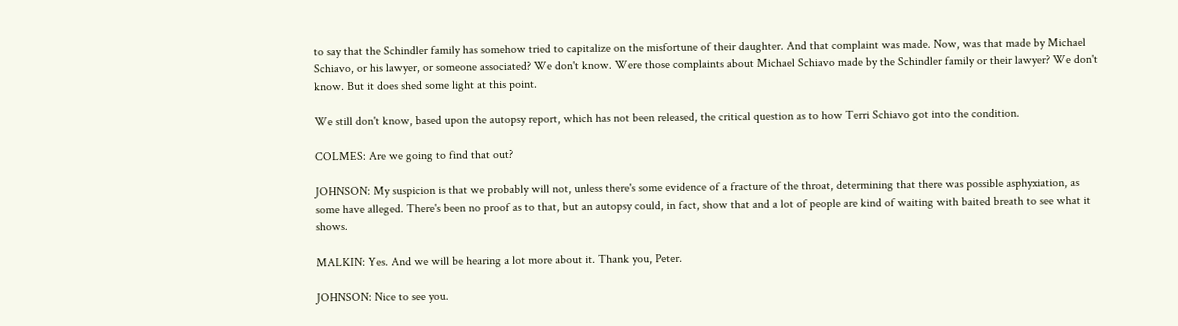to say that the Schindler family has somehow tried to capitalize on the misfortune of their daughter. And that complaint was made. Now, was that made by Michael Schiavo, or his lawyer, or someone associated? We don't know. Were those complaints about Michael Schiavo made by the Schindler family or their lawyer? We don't know. But it does shed some light at this point.

We still don't know, based upon the autopsy report, which has not been released, the critical question as to how Terri Schiavo got into the condition.

COLMES: Are we going to find that out?

JOHNSON: My suspicion is that we probably will not, unless there's some evidence of a fracture of the throat, determining that there was possible asphyxiation, as some have alleged. There's been no proof as to that, but an autopsy could, in fact, show that and a lot of people are kind of waiting with baited breath to see what it shows.

MALKIN: Yes. And we will be hearing a lot more about it. Thank you, Peter.

JOHNSON: Nice to see you.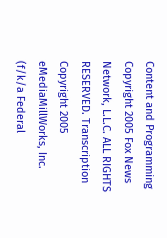Content and Programming Copyright 2005 Fox News Network, L.L.C. ALL RIGHTS RESERVED. Transcription Copyright 2005 eMediaMillWorks, Inc. (f/k/a Federal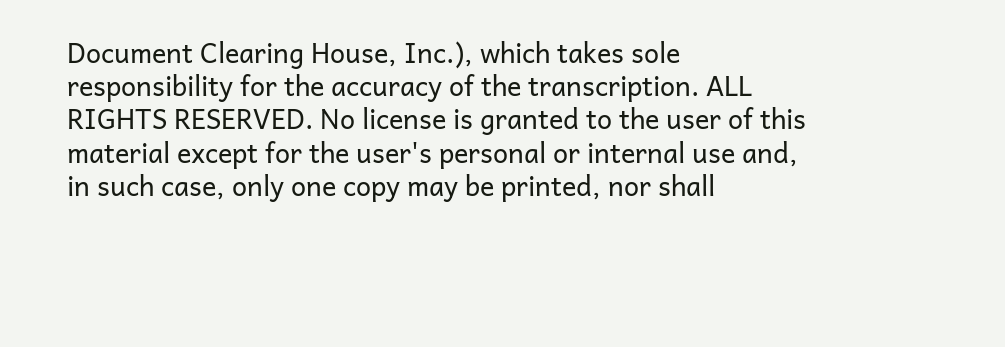Document Clearing House, Inc.), which takes sole responsibility for the accuracy of the transcription. ALL RIGHTS RESERVED. No license is granted to the user of this material except for the user's personal or internal use and, in such case, only one copy may be printed, nor shall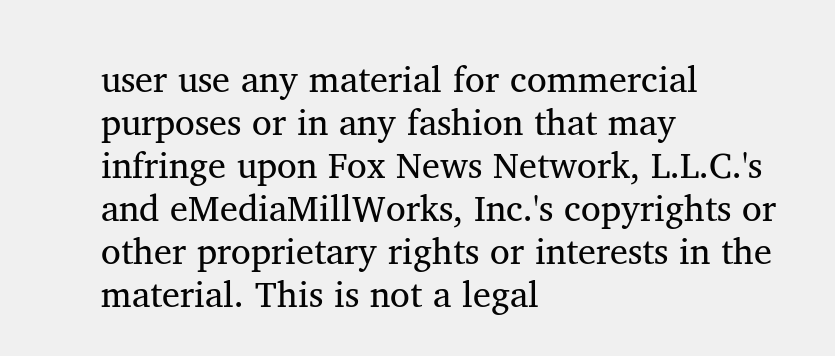user use any material for commercial purposes or in any fashion that may infringe upon Fox News Network, L.L.C.'s and eMediaMillWorks, Inc.'s copyrights or other proprietary rights or interests in the material. This is not a legal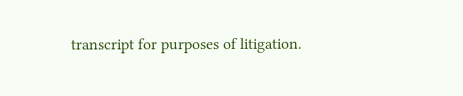transcript for purposes of litigation.